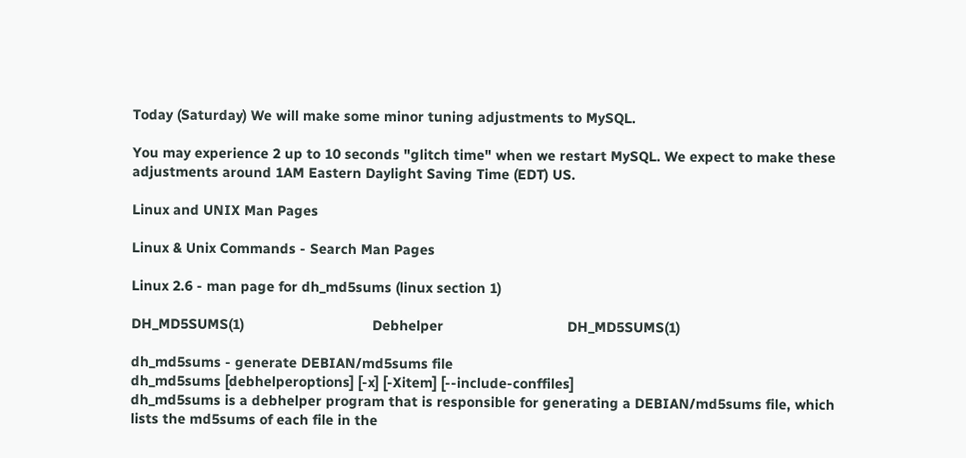Today (Saturday) We will make some minor tuning adjustments to MySQL.

You may experience 2 up to 10 seconds "glitch time" when we restart MySQL. We expect to make these adjustments around 1AM Eastern Daylight Saving Time (EDT) US.

Linux and UNIX Man Pages

Linux & Unix Commands - Search Man Pages

Linux 2.6 - man page for dh_md5sums (linux section 1)

DH_MD5SUMS(1)                                Debhelper                               DH_MD5SUMS(1)

dh_md5sums - generate DEBIAN/md5sums file
dh_md5sums [debhelperoptions] [-x] [-Xitem] [--include-conffiles]
dh_md5sums is a debhelper program that is responsible for generating a DEBIAN/md5sums file, which lists the md5sums of each file in the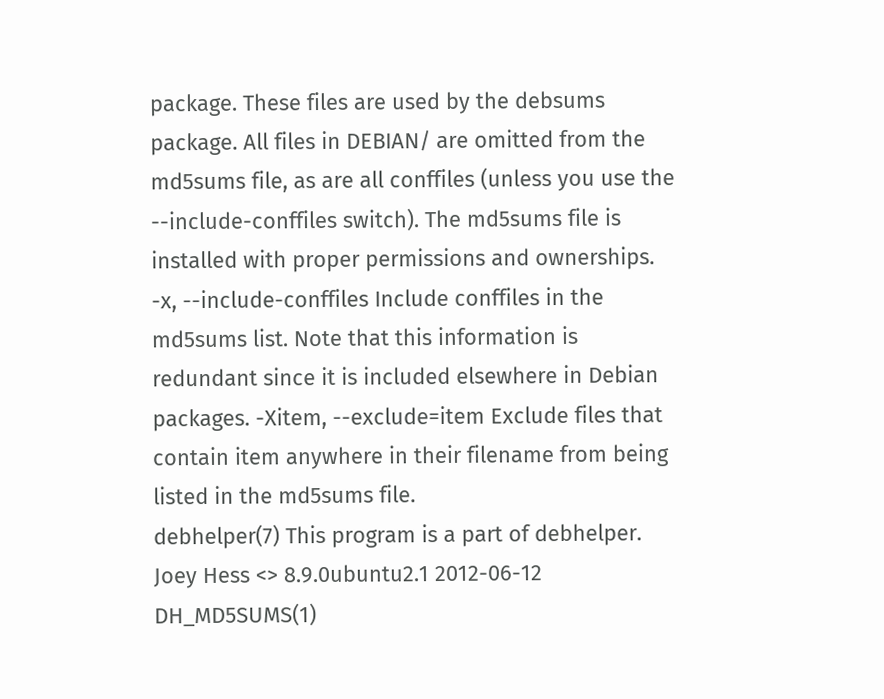package. These files are used by the debsums package. All files in DEBIAN/ are omitted from the md5sums file, as are all conffiles (unless you use the --include-conffiles switch). The md5sums file is installed with proper permissions and ownerships.
-x, --include-conffiles Include conffiles in the md5sums list. Note that this information is redundant since it is included elsewhere in Debian packages. -Xitem, --exclude=item Exclude files that contain item anywhere in their filename from being listed in the md5sums file.
debhelper(7) This program is a part of debhelper.
Joey Hess <> 8.9.0ubuntu2.1 2012-06-12 DH_MD5SUMS(1)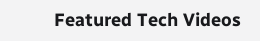Featured Tech Videos